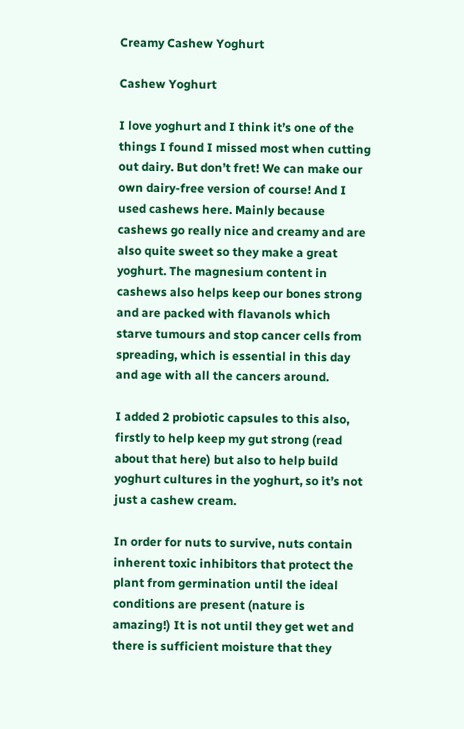Creamy Cashew Yoghurt

Cashew Yoghurt

I love yoghurt and I think it’s one of the things I found I missed most when cutting out dairy. But don’t fret! We can make our own dairy-free version of course! And I used cashews here. Mainly because cashews go really nice and creamy and are also quite sweet so they make a great yoghurt. The magnesium content in cashews also helps keep our bones strong and are packed with flavanols which starve tumours and stop cancer cells from spreading, which is essential in this day and age with all the cancers around.

I added 2 probiotic capsules to this also, firstly to help keep my gut strong (read about that here) but also to help build yoghurt cultures in the yoghurt, so it’s not just a cashew cream.

In order for nuts to survive, nuts contain inherent toxic inhibitors that protect the plant from germination until the ideal conditions are present (nature is amazing!) It is not until they get wet and there is sufficient moisture that they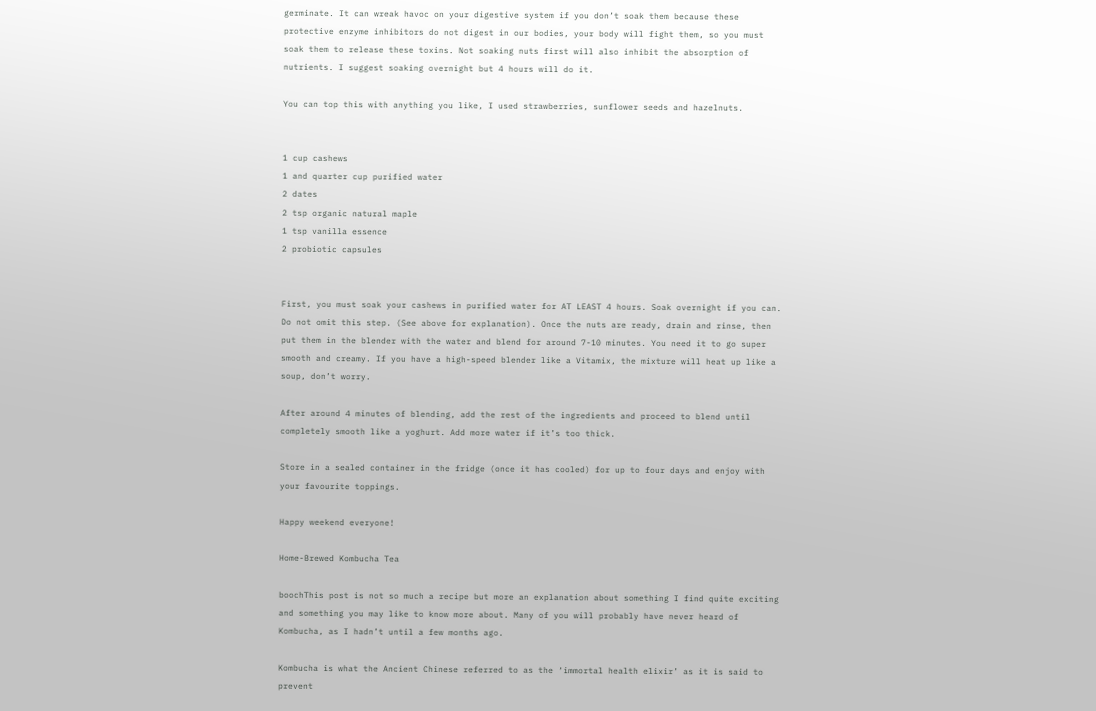germinate. It can wreak havoc on your digestive system if you don’t soak them because these protective enzyme inhibitors do not digest in our bodies, your body will fight them, so you must soak them to release these toxins. Not soaking nuts first will also inhibit the absorption of nutrients. I suggest soaking overnight but 4 hours will do it.

You can top this with anything you like, I used strawberries, sunflower seeds and hazelnuts.


1 cup cashews
1 and quarter cup purified water
2 dates
2 tsp organic natural maple
1 tsp vanilla essence
2 probiotic capsules


First, you must soak your cashews in purified water for AT LEAST 4 hours. Soak overnight if you can. Do not omit this step. (See above for explanation). Once the nuts are ready, drain and rinse, then put them in the blender with the water and blend for around 7-10 minutes. You need it to go super smooth and creamy. If you have a high-speed blender like a Vitamix, the mixture will heat up like a soup, don’t worry.

After around 4 minutes of blending, add the rest of the ingredients and proceed to blend until completely smooth like a yoghurt. Add more water if it’s too thick.

Store in a sealed container in the fridge (once it has cooled) for up to four days and enjoy with your favourite toppings.

Happy weekend everyone!

Home-Brewed Kombucha Tea

boochThis post is not so much a recipe but more an explanation about something I find quite exciting and something you may like to know more about. Many of you will probably have never heard of Kombucha, as I hadn’t until a few months ago.

Kombucha is what the Ancient Chinese referred to as the ‘immortal health elixir’ as it is said to prevent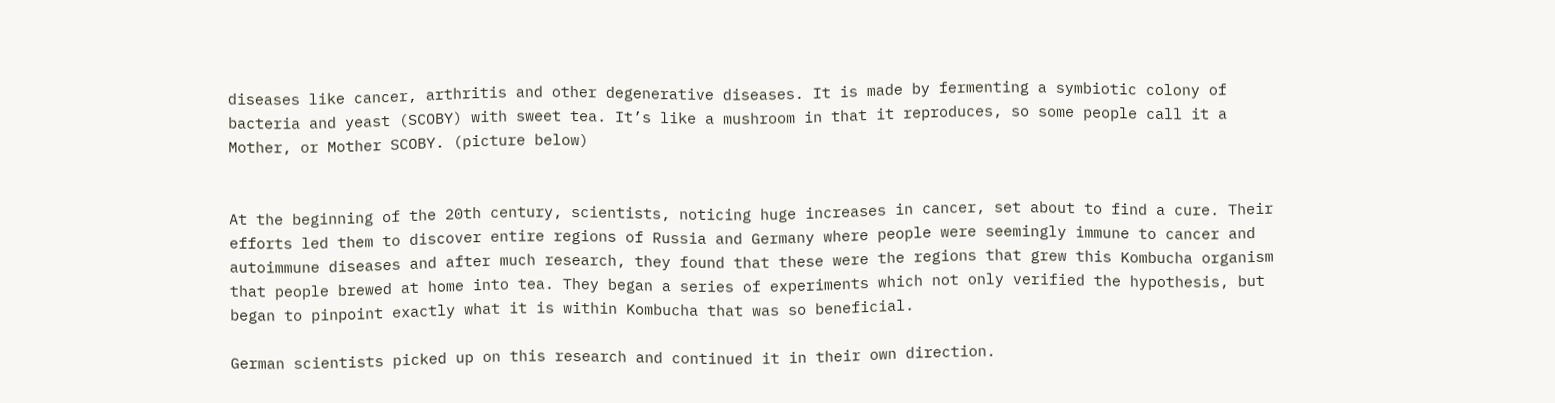diseases like cancer, arthritis and other degenerative diseases. It is made by fermenting a symbiotic colony of bacteria and yeast (SCOBY) with sweet tea. It’s like a mushroom in that it reproduces, so some people call it a Mother, or Mother SCOBY. (picture below)


At the beginning of the 20th century, scientists, noticing huge increases in cancer, set about to find a cure. Their efforts led them to discover entire regions of Russia and Germany where people were seemingly immune to cancer and autoimmune diseases and after much research, they found that these were the regions that grew this Kombucha organism that people brewed at home into tea. They began a series of experiments which not only verified the hypothesis, but began to pinpoint exactly what it is within Kombucha that was so beneficial.

German scientists picked up on this research and continued it in their own direction.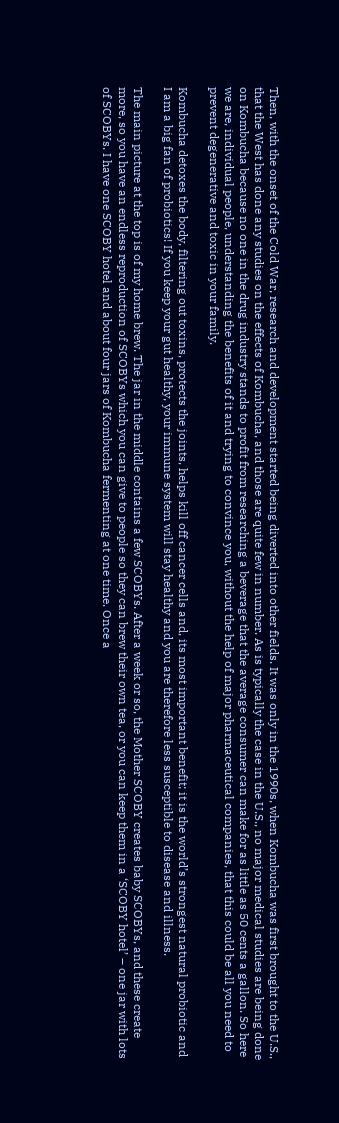Then, with the onset of the Cold War, research and development started being diverted into other fields. It was only in the 1990s, when Kombucha was first brought to the U.S., that the West has done any studies on the effects of Kombucha, and those are quite few in number. As is typically the case in the U.S., no major medical studies are being done on Kombucha because no one in the drug industry stands to profit from researching a beverage that the average consumer can make for as little as 50 cents a gallon. So here we are, individual people, understanding the benefits of it and trying to convince you, without the help of major pharmaceutical companies, that this could be all you need to prevent degenerative and toxic in your family.

Kombucha detoxes the body, filtering out toxins, protects the joints, helps kill off cancer cells and, its most important benefit; it is the world’s strongest natural probiotic and I am a big fan of probiotics! If you keep your gut healthy, your immune system will stay healthy and you are therefore less susceptible to disease and illness.

The main picture at the top is of my home brew. The jar in the middle contains a few SCOBYs. After a week or so, the Mother SCOBY creates baby SCOBYs, and these create more, so you have an endless reproduction of SCOBYs which you can give to people so they can brew their own tea, or you can keep them in a ‘SCOBY hotel’ – one jar with lots of SCOBYs. I have one SCOBY hotel and about four jars of Kombucha fermenting at one time. Once a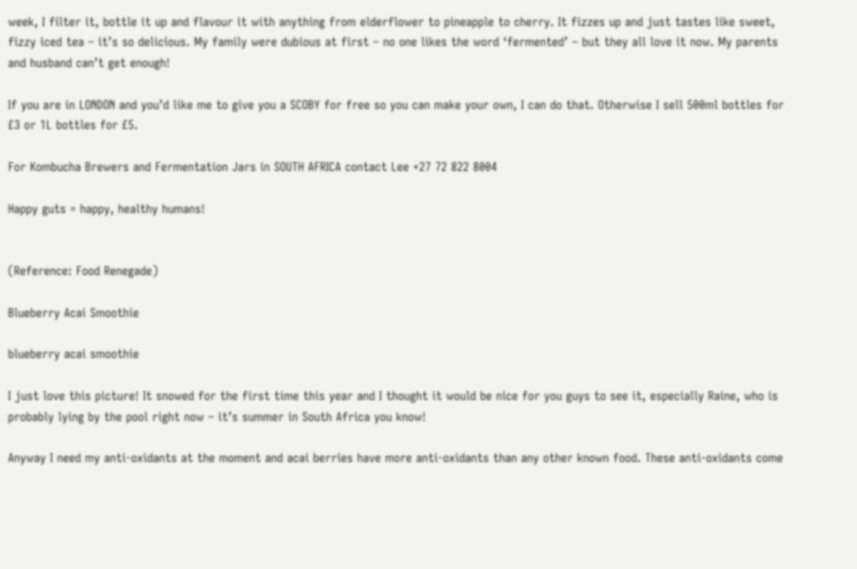week, I filter it, bottle it up and flavour it with anything from elderflower to pineapple to cherry. It fizzes up and just tastes like sweet, fizzy iced tea – it’s so delicious. My family were dubious at first – no one likes the word ‘fermented’ – but they all love it now. My parents and husband can’t get enough!

If you are in LONDON and you’d like me to give you a SCOBY for free so you can make your own, I can do that. Otherwise I sell 500ml bottles for £3 or 1L bottles for £5.

For Kombucha Brewers and Fermentation Jars in SOUTH AFRICA contact Lee +27 72 822 8004

Happy guts = happy, healthy humans!


(Reference: Food Renegade)

Blueberry Acai Smoothie

blueberry acai smoothie

I just love this picture! It snowed for the first time this year and I thought it would be nice for you guys to see it, especially Raine, who is probably lying by the pool right now – it’s summer in South Africa you know!

Anyway I need my anti-oxidants at the moment and acai berries have more anti-oxidants than any other known food. These anti-oxidants come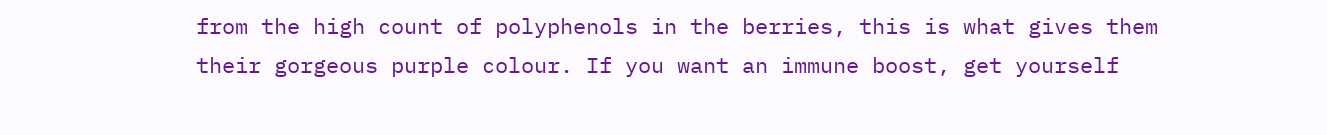from the high count of polyphenols in the berries, this is what gives them their gorgeous purple colour. If you want an immune boost, get yourself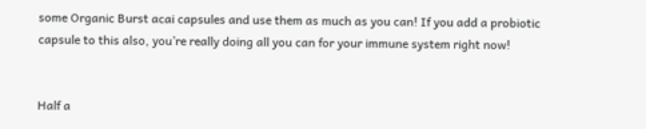some Organic Burst acai capsules and use them as much as you can! If you add a probiotic capsule to this also, you’re really doing all you can for your immune system right now!


Half a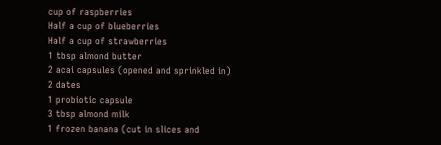cup of raspberries
Half a cup of blueberries
Half a cup of strawberries
1 tbsp almond butter
2 acai capsules (opened and sprinkled in)
2 dates
1 probiotic capsule
3 tbsp almond milk
1 frozen banana (cut in slices and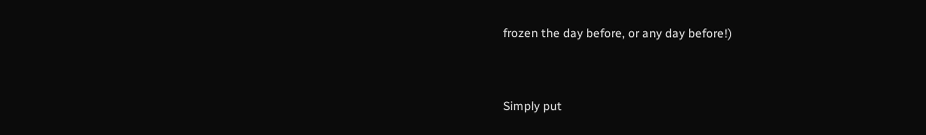frozen the day before, or any day before!)


Simply put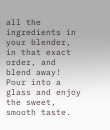all the ingredients in your blender, in that exact order, and blend away! Pour into a glass and enjoy the sweet, smooth taste.